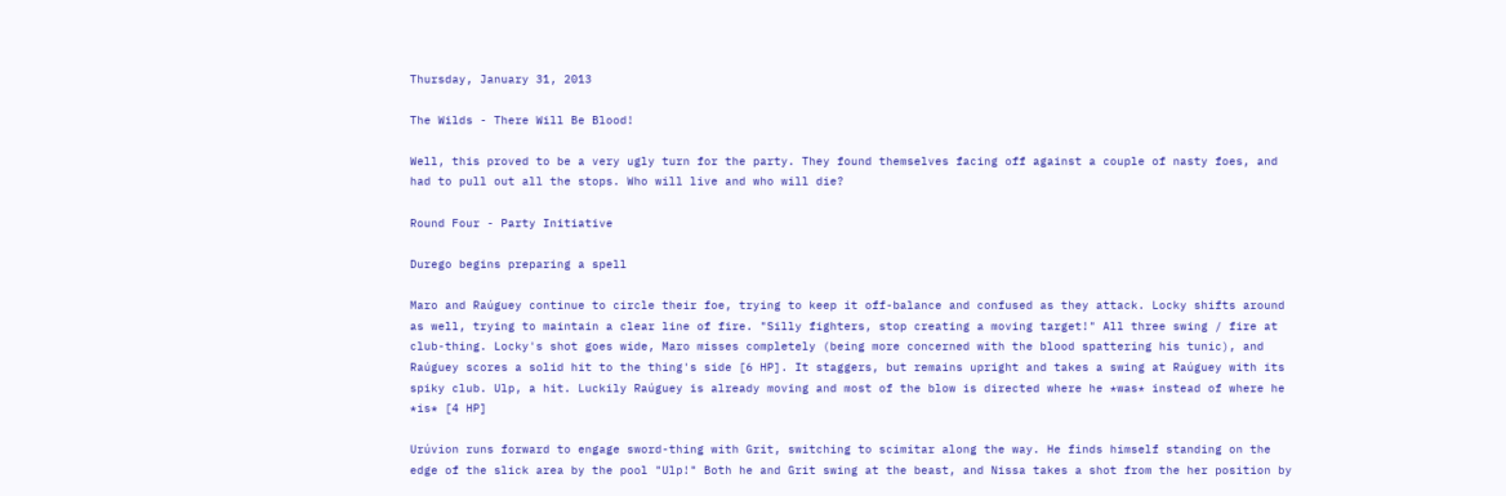Thursday, January 31, 2013

The Wilds - There Will Be Blood!

Well, this proved to be a very ugly turn for the party. They found themselves facing off against a couple of nasty foes, and had to pull out all the stops. Who will live and who will die?

Round Four - Party Initiative

Durego begins preparing a spell

Maro and Raúguey continue to circle their foe, trying to keep it off-balance and confused as they attack. Locky shifts around as well, trying to maintain a clear line of fire. "Silly fighters, stop creating a moving target!" All three swing / fire at club-thing. Locky's shot goes wide, Maro misses completely (being more concerned with the blood spattering his tunic), and Raúguey scores a solid hit to the thing's side [6 HP]. It staggers, but remains upright and takes a swing at Raúguey with its spiky club. Ulp, a hit. Luckily Raúguey is already moving and most of the blow is directed where he *was* instead of where he *is* [4 HP]

Urúvion runs forward to engage sword-thing with Grit, switching to scimitar along the way. He finds himself standing on the edge of the slick area by the pool "Ulp!" Both he and Grit swing at the beast, and Nissa takes a shot from the her position by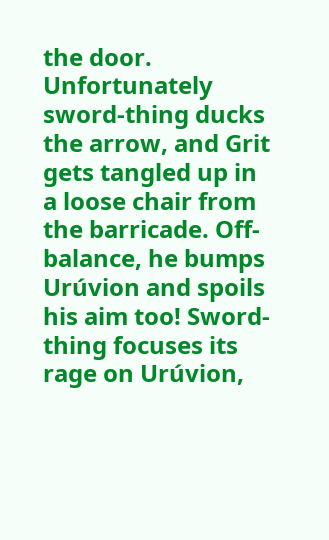the door. Unfortunately sword-thing ducks the arrow, and Grit gets tangled up in a loose chair from the barricade. Off-balance, he bumps Urúvion and spoils his aim too! Sword-thing focuses its rage on Urúvion,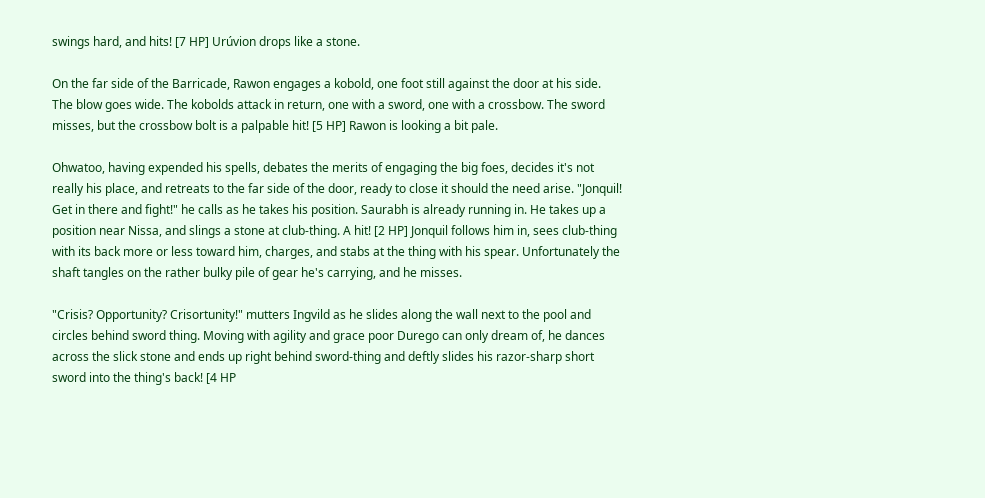swings hard, and hits! [7 HP] Urúvion drops like a stone.

On the far side of the Barricade, Rawon engages a kobold, one foot still against the door at his side. The blow goes wide. The kobolds attack in return, one with a sword, one with a crossbow. The sword misses, but the crossbow bolt is a palpable hit! [5 HP] Rawon is looking a bit pale.

Ohwatoo, having expended his spells, debates the merits of engaging the big foes, decides it's not really his place, and retreats to the far side of the door, ready to close it should the need arise. "Jonquil! Get in there and fight!" he calls as he takes his position. Saurabh is already running in. He takes up a position near Nissa, and slings a stone at club-thing. A hit! [2 HP] Jonquil follows him in, sees club-thing with its back more or less toward him, charges, and stabs at the thing with his spear. Unfortunately the shaft tangles on the rather bulky pile of gear he's carrying, and he misses.

"Crisis? Opportunity? Crisortunity!" mutters Ingvild as he slides along the wall next to the pool and circles behind sword thing. Moving with agility and grace poor Durego can only dream of, he dances across the slick stone and ends up right behind sword-thing and deftly slides his razor-sharp short sword into the thing's back! [4 HP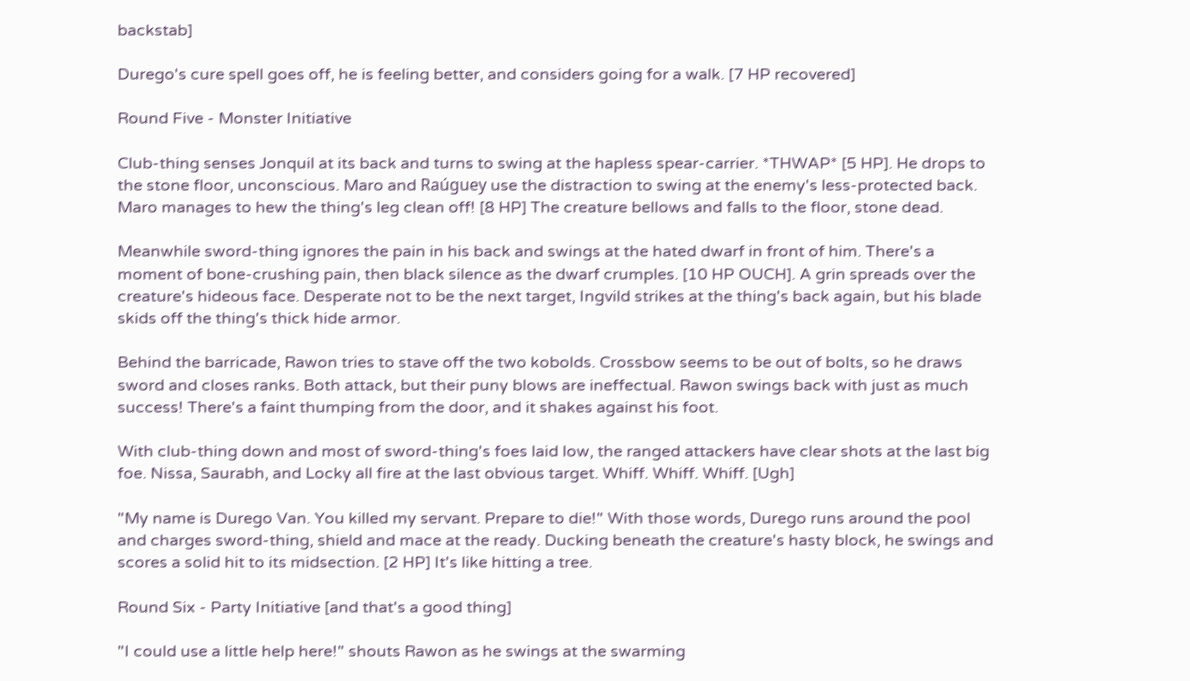backstab]

Durego's cure spell goes off, he is feeling better, and considers going for a walk. [7 HP recovered]

Round Five - Monster Initiative

Club-thing senses Jonquil at its back and turns to swing at the hapless spear-carrier. *THWAP* [5 HP]. He drops to the stone floor, unconscious. Maro and Raúguey use the distraction to swing at the enemy's less-protected back. Maro manages to hew the thing's leg clean off! [8 HP] The creature bellows and falls to the floor, stone dead.

Meanwhile sword-thing ignores the pain in his back and swings at the hated dwarf in front of him. There's a moment of bone-crushing pain, then black silence as the dwarf crumples. [10 HP OUCH]. A grin spreads over the creature's hideous face. Desperate not to be the next target, Ingvild strikes at the thing's back again, but his blade skids off the thing's thick hide armor.

Behind the barricade, Rawon tries to stave off the two kobolds. Crossbow seems to be out of bolts, so he draws sword and closes ranks. Both attack, but their puny blows are ineffectual. Rawon swings back with just as much success! There's a faint thumping from the door, and it shakes against his foot.

With club-thing down and most of sword-thing's foes laid low, the ranged attackers have clear shots at the last big foe. Nissa, Saurabh, and Locky all fire at the last obvious target. Whiff. Whiff. Whiff. [Ugh]

"My name is Durego Van. You killed my servant. Prepare to die!" With those words, Durego runs around the pool and charges sword-thing, shield and mace at the ready. Ducking beneath the creature's hasty block, he swings and scores a solid hit to its midsection. [2 HP] It's like hitting a tree.

Round Six - Party Initiative [and that's a good thing]

"I could use a little help here!" shouts Rawon as he swings at the swarming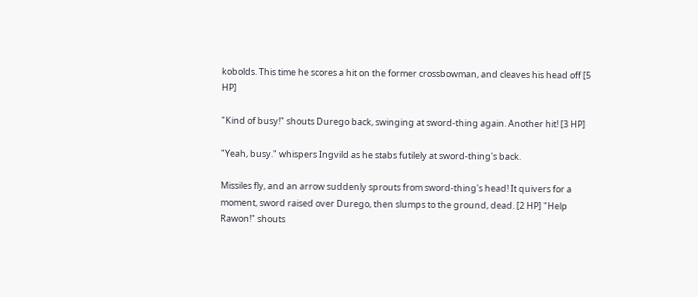kobolds. This time he scores a hit on the former crossbowman, and cleaves his head off [5 HP]

"Kind of busy!" shouts Durego back, swinging at sword-thing again. Another hit! [3 HP]

"Yeah, busy." whispers Ingvild as he stabs futilely at sword-thing's back.

Missiles fly, and an arrow suddenly sprouts from sword-thing's head! It quivers for a moment, sword raised over Durego, then slumps to the ground, dead. [2 HP] "Help Rawon!" shouts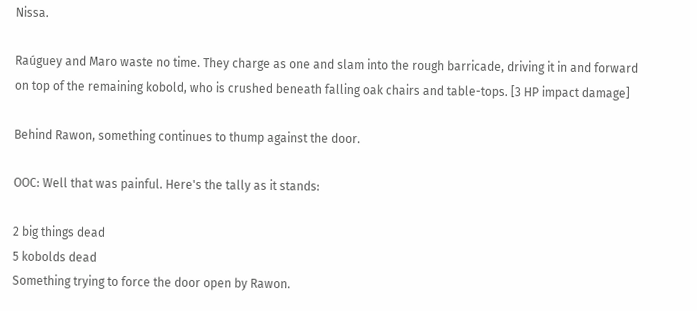Nissa.

Raúguey and Maro waste no time. They charge as one and slam into the rough barricade, driving it in and forward on top of the remaining kobold, who is crushed beneath falling oak chairs and table-tops. [3 HP impact damage]

Behind Rawon, something continues to thump against the door.

OOC: Well that was painful. Here's the tally as it stands:

2 big things dead
5 kobolds dead
Something trying to force the door open by Rawon.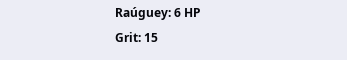Raúguey: 6 HP
Grit: 15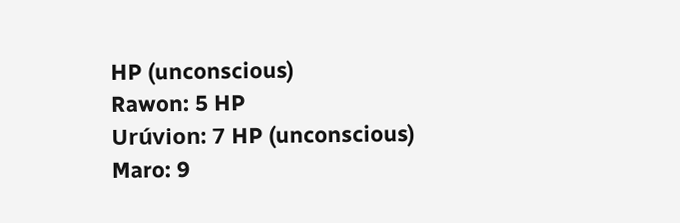HP (unconscious)
Rawon: 5 HP
Urúvion: 7 HP (unconscious)
Maro: 9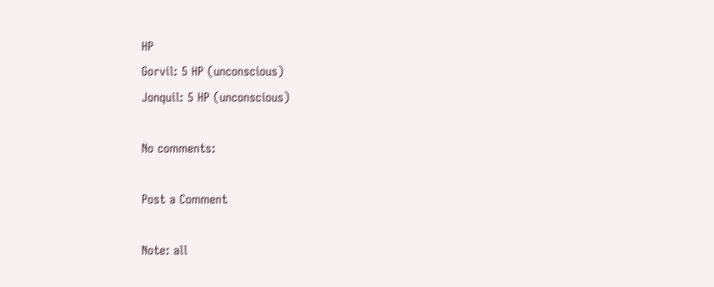HP
Gorvil: 5 HP (unconscious)
Jonquil: 5 HP (unconscious)

No comments:

Post a Comment

Note: all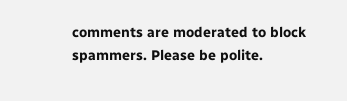comments are moderated to block spammers. Please be polite.